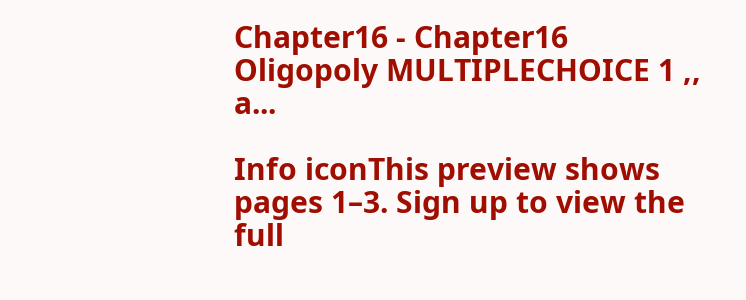Chapter16 - Chapter16 Oligopoly MULTIPLECHOICE 1 ,, a...

Info iconThis preview shows pages 1–3. Sign up to view the full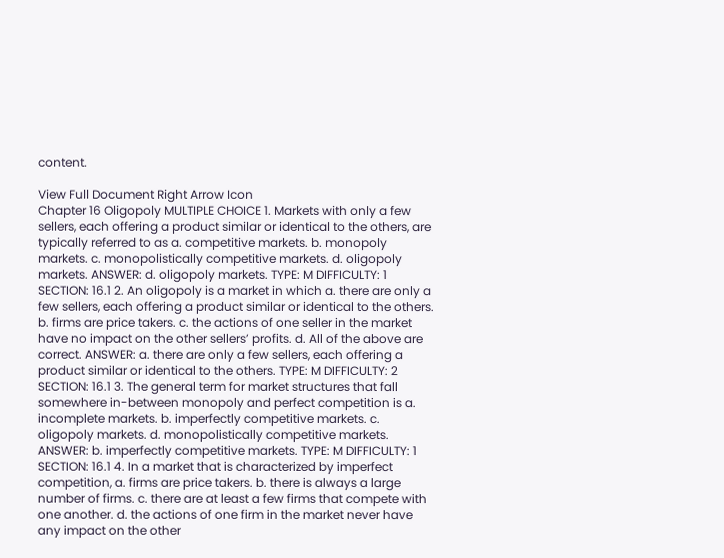content.

View Full Document Right Arrow Icon
Chapter 16 Oligopoly MULTIPLE CHOICE 1. Markets with only a few sellers, each offering a product similar or identical to the others, are typically referred to as a. competitive markets. b. monopoly markets. c. monopolistically competitive markets. d. oligopoly markets. ANSWER: d. oligopoly markets. TYPE: M DIFFICULTY: 1 SECTION: 16.1 2. An oligopoly is a market in which a. there are only a few sellers, each offering a product similar or identical to the others. b. firms are price takers. c. the actions of one seller in the market have no impact on the other sellers’ profits. d. All of the above are correct. ANSWER: a. there are only a few sellers, each offering a product similar or identical to the others. TYPE: M DIFFICULTY: 2 SECTION: 16.1 3. The general term for market structures that fall somewhere in-between monopoly and perfect competition is a. incomplete markets. b. imperfectly competitive markets. c. oligopoly markets. d. monopolistically competitive markets. ANSWER: b. imperfectly competitive markets. TYPE: M DIFFICULTY: 1 SECTION: 16.1 4. In a market that is characterized by imperfect competition, a. firms are price takers. b. there is always a large number of firms. c. there are at least a few firms that compete with one another. d. the actions of one firm in the market never have any impact on the other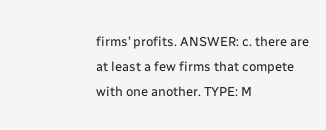firms’ profits. ANSWER: c. there are at least a few firms that compete with one another. TYPE: M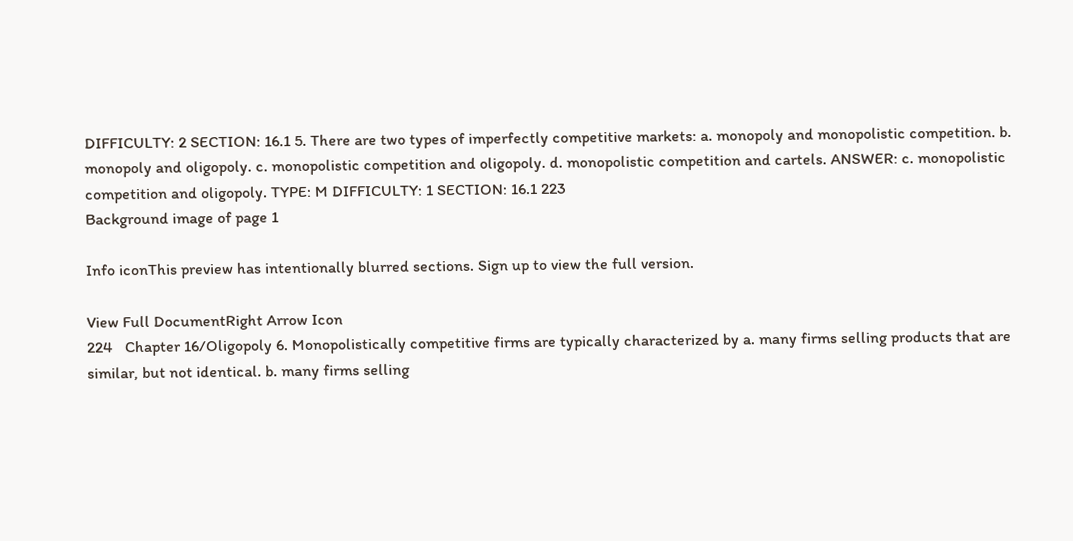DIFFICULTY: 2 SECTION: 16.1 5. There are two types of imperfectly competitive markets: a. monopoly and monopolistic competition. b. monopoly and oligopoly. c. monopolistic competition and oligopoly. d. monopolistic competition and cartels. ANSWER: c. monopolistic competition and oligopoly. TYPE: M DIFFICULTY: 1 SECTION: 16.1 223
Background image of page 1

Info iconThis preview has intentionally blurred sections. Sign up to view the full version.

View Full DocumentRight Arrow Icon
224   Chapter 16/Oligopoly 6. Monopolistically competitive firms are typically characterized by a. many firms selling products that are similar, but not identical. b. many firms selling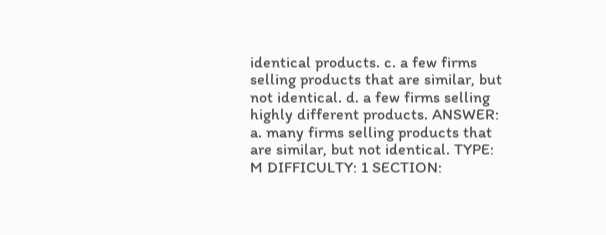identical products. c. a few firms selling products that are similar, but not identical. d. a few firms selling highly different products. ANSWER: a. many firms selling products that are similar, but not identical. TYPE: M DIFFICULTY: 1 SECTION: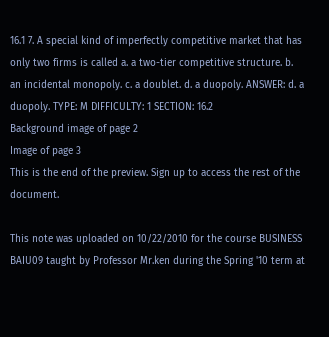16.1 7. A special kind of imperfectly competitive market that has only two firms is called a. a two-tier competitive structure. b. an incidental monopoly. c. a doublet. d. a duopoly. ANSWER: d. a duopoly. TYPE: M DIFFICULTY: 1 SECTION: 16.2
Background image of page 2
Image of page 3
This is the end of the preview. Sign up to access the rest of the document.

This note was uploaded on 10/22/2010 for the course BUSINESS BAIU09 taught by Professor Mr.ken during the Spring '10 term at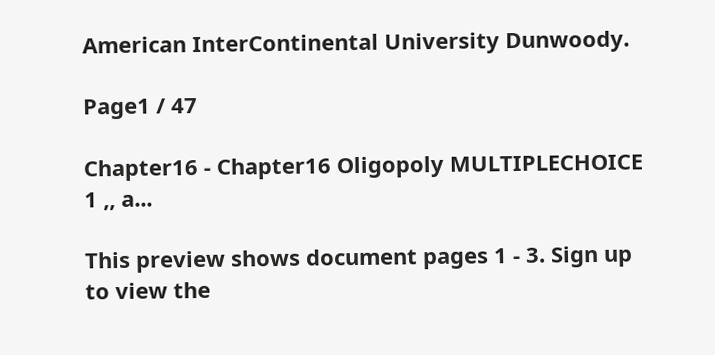American InterContinental University Dunwoody.

Page1 / 47

Chapter16 - Chapter16 Oligopoly MULTIPLECHOICE 1 ,, a...

This preview shows document pages 1 - 3. Sign up to view the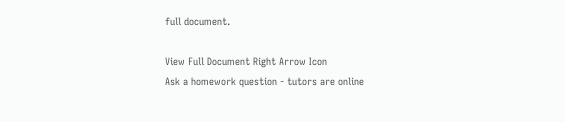full document.

View Full Document Right Arrow Icon
Ask a homework question - tutors are online